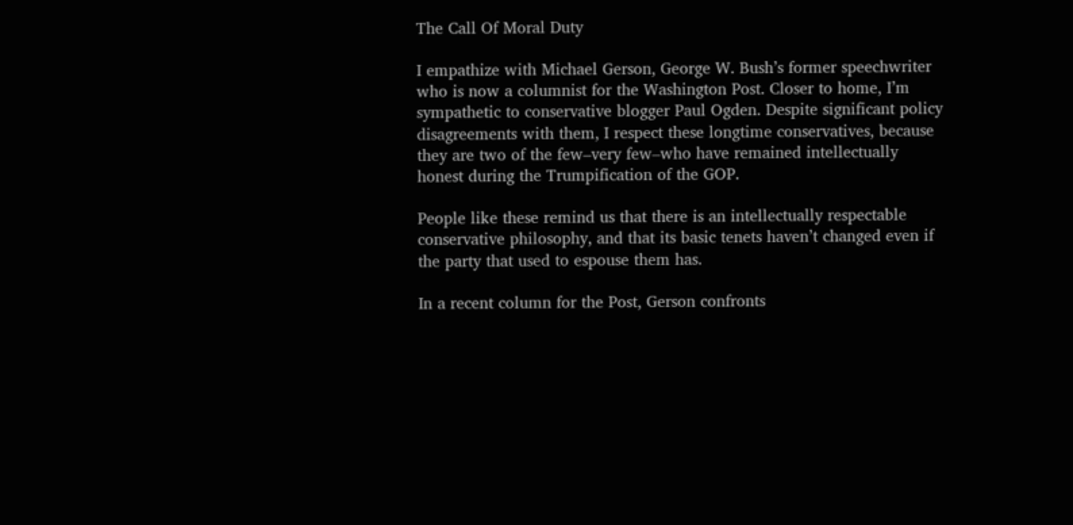The Call Of Moral Duty

I empathize with Michael Gerson, George W. Bush’s former speechwriter who is now a columnist for the Washington Post. Closer to home, I’m sympathetic to conservative blogger Paul Ogden. Despite significant policy disagreements with them, I respect these longtime conservatives, because they are two of the few–very few–who have remained intellectually honest during the Trumpification of the GOP.

People like these remind us that there is an intellectually respectable conservative philosophy, and that its basic tenets haven’t changed even if the party that used to espouse them has.

In a recent column for the Post, Gerson confronts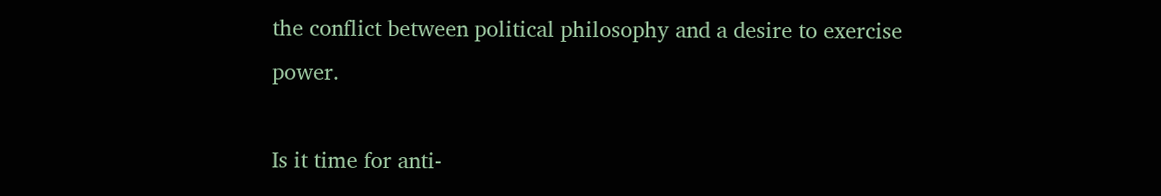the conflict between political philosophy and a desire to exercise power.

Is it time for anti-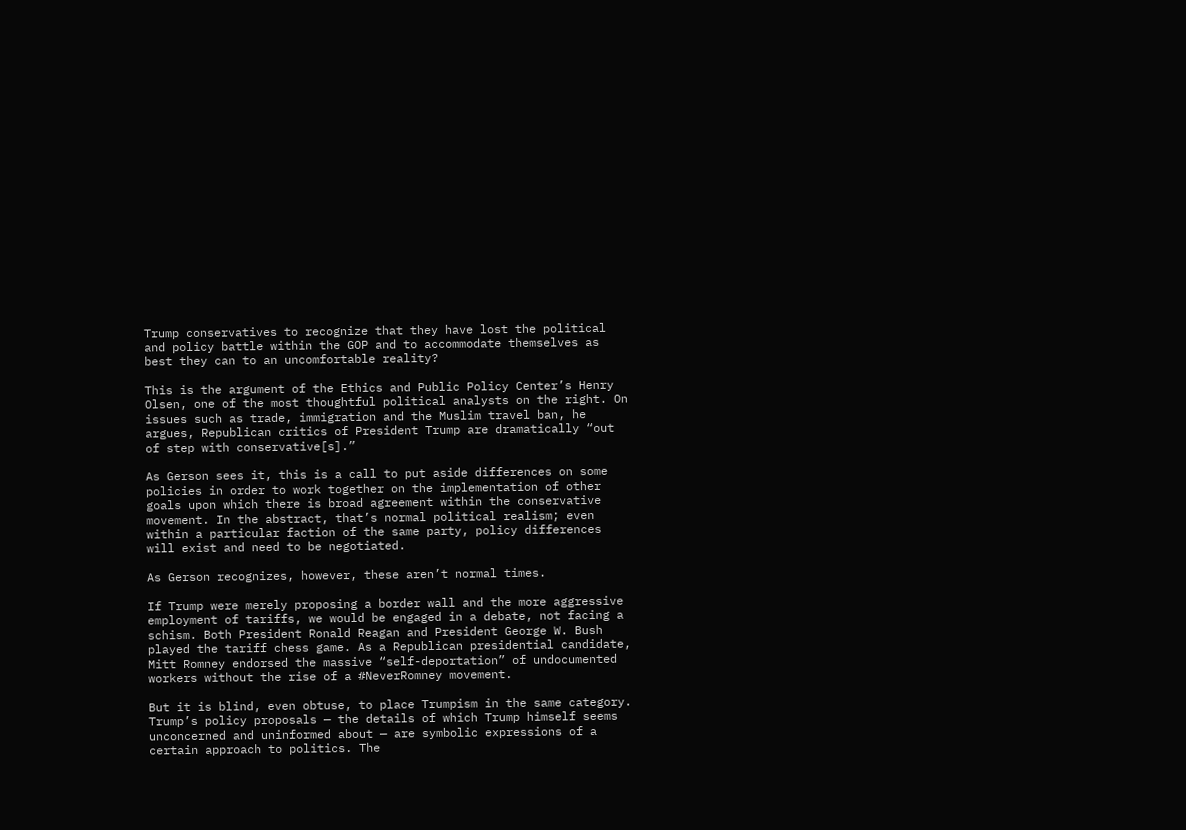Trump conservatives to recognize that they have lost the political and policy battle within the GOP and to accommodate themselves as best they can to an uncomfortable reality?

This is the argument of the Ethics and Public Policy Center’s Henry Olsen, one of the most thoughtful political analysts on the right. On issues such as trade, immigration and the Muslim travel ban, he argues, Republican critics of President Trump are dramatically “out of step with conservative[s].”

As Gerson sees it, this is a call to put aside differences on some policies in order to work together on the implementation of other goals upon which there is broad agreement within the conservative movement. In the abstract, that’s normal political realism; even within a particular faction of the same party, policy differences will exist and need to be negotiated.

As Gerson recognizes, however, these aren’t normal times.

If Trump were merely proposing a border wall and the more aggressive employment of tariffs, we would be engaged in a debate, not facing a schism. Both President Ronald Reagan and President George W. Bush played the tariff chess game. As a Republican presidential candidate, Mitt Romney endorsed the massive “self-deportation” of undocumented workers without the rise of a #NeverRomney movement.

But it is blind, even obtuse, to place Trumpism in the same category. Trump’s policy proposals — the details of which Trump himself seems unconcerned and uninformed about — are symbolic expressions of a certain approach to politics. The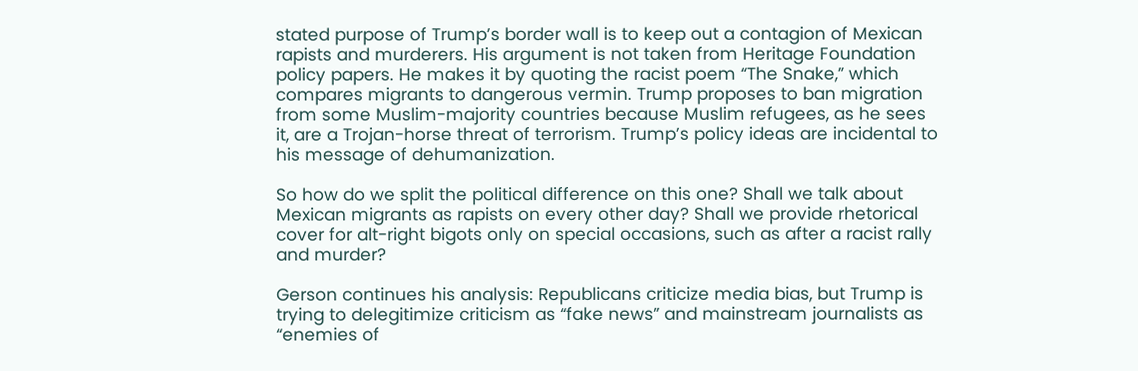stated purpose of Trump’s border wall is to keep out a contagion of Mexican rapists and murderers. His argument is not taken from Heritage Foundation policy papers. He makes it by quoting the racist poem “The Snake,” which compares migrants to dangerous vermin. Trump proposes to ban migration from some Muslim-majority countries because Muslim refugees, as he sees it, are a Trojan-horse threat of terrorism. Trump’s policy ideas are incidental to his message of dehumanization.

So how do we split the political difference on this one? Shall we talk about Mexican migrants as rapists on every other day? Shall we provide rhetorical cover for alt-right bigots only on special occasions, such as after a racist rally and murder?

Gerson continues his analysis: Republicans criticize media bias, but Trump is trying to delegitimize criticism as “fake news” and mainstream journalists as “enemies of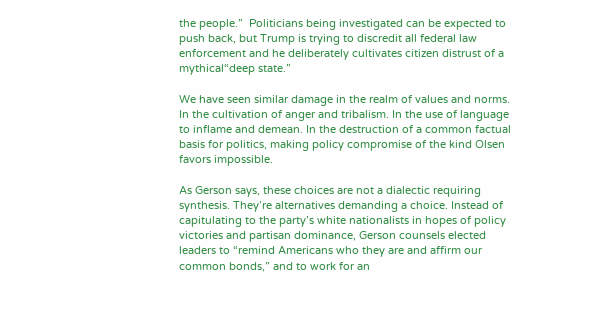the people.”  Politicians being investigated can be expected to push back, but Trump is trying to discredit all federal law enforcement and he deliberately cultivates citizen distrust of a mythical“deep state.”

We have seen similar damage in the realm of values and norms. In the cultivation of anger and tribalism. In the use of language to inflame and demean. In the destruction of a common factual basis for politics, making policy compromise of the kind Olsen favors impossible.

As Gerson says, these choices are not a dialectic requiring synthesis. They’re alternatives demanding a choice. Instead of capitulating to the party’s white nationalists in hopes of policy victories and partisan dominance, Gerson counsels elected leaders to “remind Americans who they are and affirm our common bonds,” and to work for an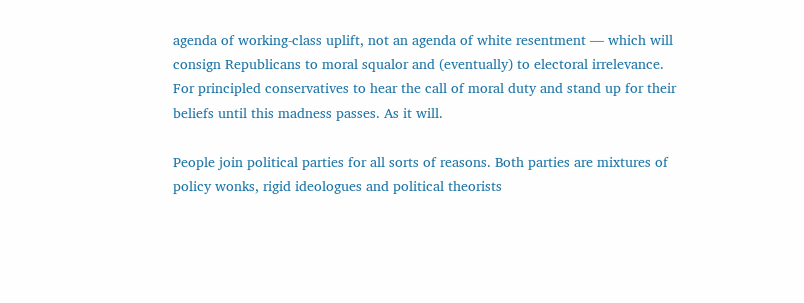agenda of working-class uplift, not an agenda of white resentment — which will consign Republicans to moral squalor and (eventually) to electoral irrelevance. For principled conservatives to hear the call of moral duty and stand up for their beliefs until this madness passes. As it will.

People join political parties for all sorts of reasons. Both parties are mixtures of policy wonks, rigid ideologues and political theorists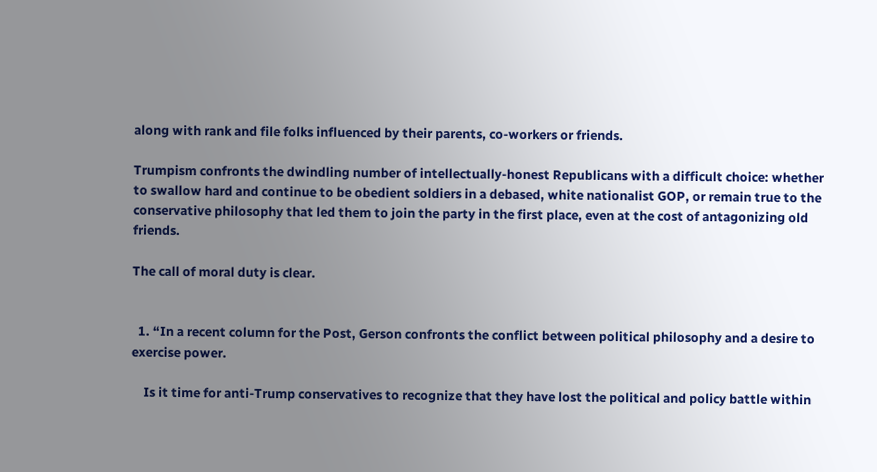along with rank and file folks influenced by their parents, co-workers or friends.

Trumpism confronts the dwindling number of intellectually-honest Republicans with a difficult choice: whether to swallow hard and continue to be obedient soldiers in a debased, white nationalist GOP, or remain true to the conservative philosophy that led them to join the party in the first place, even at the cost of antagonizing old friends.

The call of moral duty is clear.


  1. “In a recent column for the Post, Gerson confronts the conflict between political philosophy and a desire to exercise power.

    Is it time for anti-Trump conservatives to recognize that they have lost the political and policy battle within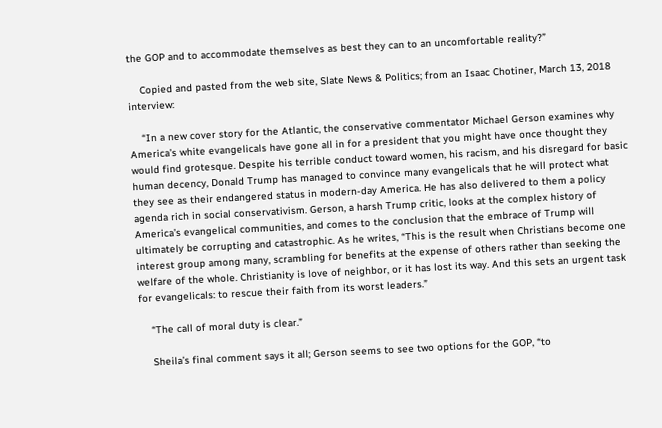the GOP and to accommodate themselves as best they can to an uncomfortable reality?”

    Copied and pasted from the web site, Slate News & Politics; from an Isaac Chotiner, March 13, 2018 interview:

    “In a new cover story for the Atlantic, the conservative commentator Michael Gerson examines why America’s white evangelicals have gone all in for a president that you might have once thought they would find grotesque. Despite his terrible conduct toward women, his racism, and his disregard for basic human decency, Donald Trump has managed to convince many evangelicals that he will protect what they see as their endangered status in modern-day America. He has also delivered to them a policy agenda rich in social conservativism. Gerson, a harsh Trump critic, looks at the complex history of America’s evangelical communities, and comes to the conclusion that the embrace of Trump will ultimately be corrupting and catastrophic. As he writes, “This is the result when Christians become one interest group among many, scrambling for benefits at the expense of others rather than seeking the welfare of the whole. Christianity is love of neighbor, or it has lost its way. And this sets an urgent task for evangelicals: to rescue their faith from its worst leaders.”

    “The call of moral duty is clear.”

    Sheila’s final comment says it all; Gerson seems to see two options for the GOP, “to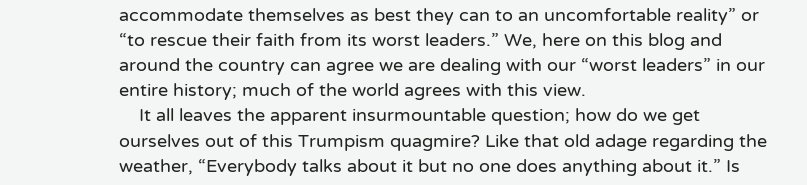accommodate themselves as best they can to an uncomfortable reality” or “to rescue their faith from its worst leaders.” We, here on this blog and around the country can agree we are dealing with our “worst leaders” in our entire history; much of the world agrees with this view.
    It all leaves the apparent insurmountable question; how do we get ourselves out of this Trumpism quagmire? Like that old adage regarding the weather, “Everybody talks about it but no one does anything about it.” Is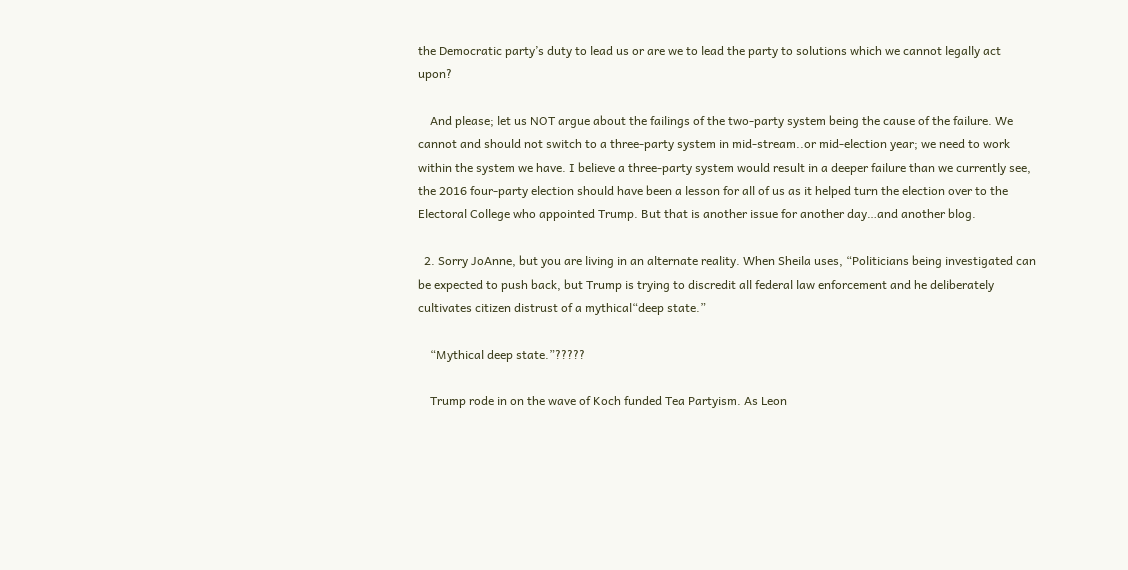the Democratic party’s duty to lead us or are we to lead the party to solutions which we cannot legally act upon?

    And please; let us NOT argue about the failings of the two-party system being the cause of the failure. We cannot and should not switch to a three-party system in mid-stream..or mid-election year; we need to work within the system we have. I believe a three-party system would result in a deeper failure than we currently see, the 2016 four-party election should have been a lesson for all of us as it helped turn the election over to the Electoral College who appointed Trump. But that is another issue for another day…and another blog.

  2. Sorry JoAnne, but you are living in an alternate reality. When Sheila uses, “Politicians being investigated can be expected to push back, but Trump is trying to discredit all federal law enforcement and he deliberately cultivates citizen distrust of a mythical“deep state.”

    “Mythical deep state.”?????

    Trump rode in on the wave of Koch funded Tea Partyism. As Leon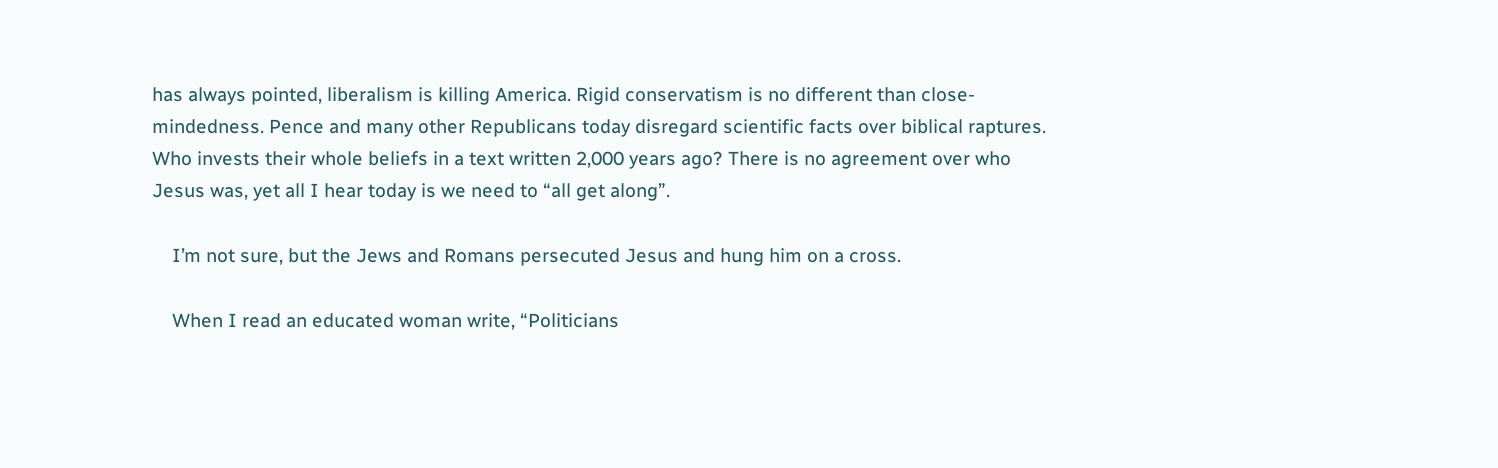has always pointed, liberalism is killing America. Rigid conservatism is no different than close-mindedness. Pence and many other Republicans today disregard scientific facts over biblical raptures. Who invests their whole beliefs in a text written 2,000 years ago? There is no agreement over who Jesus was, yet all I hear today is we need to “all get along”.

    I’m not sure, but the Jews and Romans persecuted Jesus and hung him on a cross.

    When I read an educated woman write, “Politicians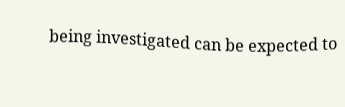being investigated can be expected to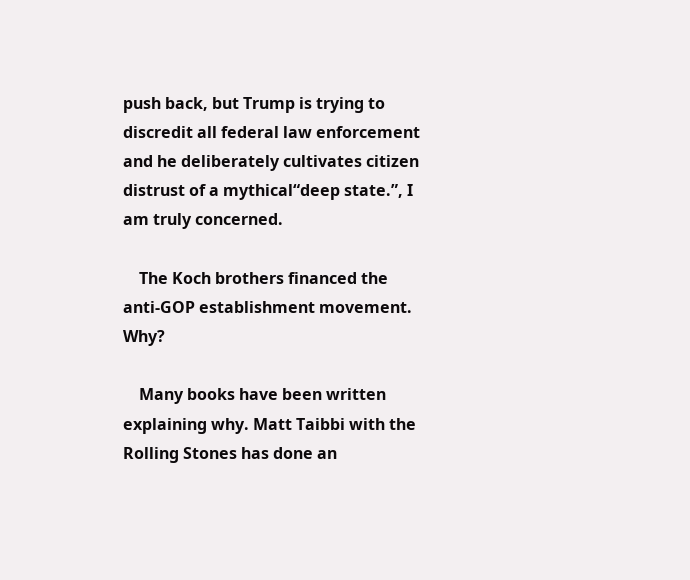push back, but Trump is trying to discredit all federal law enforcement and he deliberately cultivates citizen distrust of a mythical“deep state.”, I am truly concerned.

    The Koch brothers financed the anti-GOP establishment movement. Why?

    Many books have been written explaining why. Matt Taibbi with the Rolling Stones has done an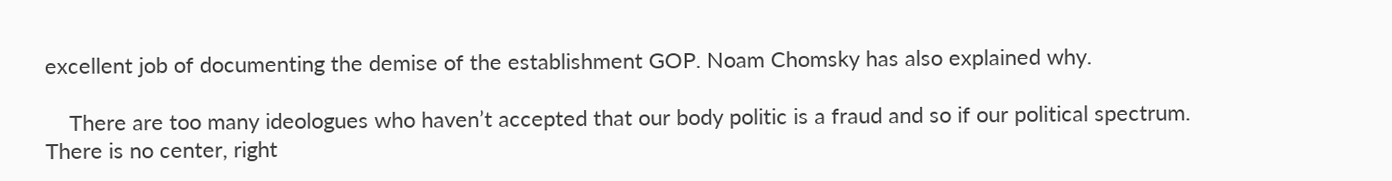excellent job of documenting the demise of the establishment GOP. Noam Chomsky has also explained why.

    There are too many ideologues who haven’t accepted that our body politic is a fraud and so if our political spectrum. There is no center, right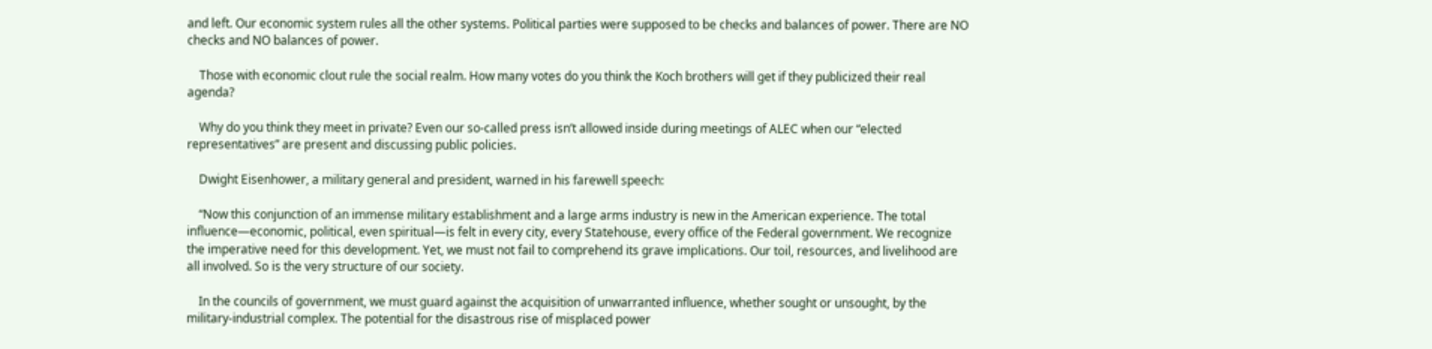and left. Our economic system rules all the other systems. Political parties were supposed to be checks and balances of power. There are NO checks and NO balances of power.

    Those with economic clout rule the social realm. How many votes do you think the Koch brothers will get if they publicized their real agenda?

    Why do you think they meet in private? Even our so-called press isn’t allowed inside during meetings of ALEC when our “elected representatives” are present and discussing public policies.

    Dwight Eisenhower, a military general and president, warned in his farewell speech:

    “Now this conjunction of an immense military establishment and a large arms industry is new in the American experience. The total influence—economic, political, even spiritual—is felt in every city, every Statehouse, every office of the Federal government. We recognize the imperative need for this development. Yet, we must not fail to comprehend its grave implications. Our toil, resources, and livelihood are all involved. So is the very structure of our society.

    In the councils of government, we must guard against the acquisition of unwarranted influence, whether sought or unsought, by the military-industrial complex. The potential for the disastrous rise of misplaced power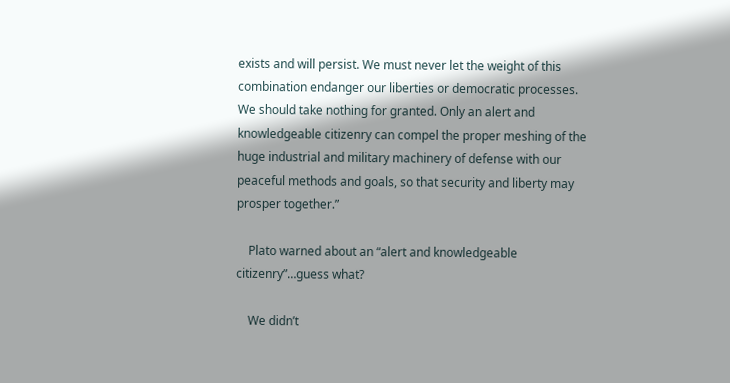exists and will persist. We must never let the weight of this combination endanger our liberties or democratic processes. We should take nothing for granted. Only an alert and knowledgeable citizenry can compel the proper meshing of the huge industrial and military machinery of defense with our peaceful methods and goals, so that security and liberty may prosper together.”

    Plato warned about an “alert and knowledgeable citizenry”…guess what?

    We didn’t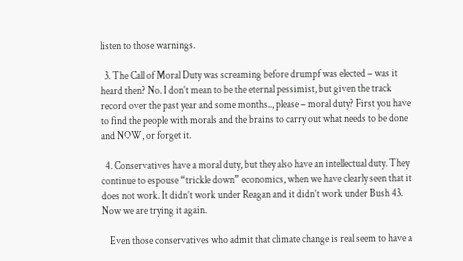listen to those warnings.

  3. The Call of Moral Duty was screaming before drumpf was elected – was it heard then? No. I don’t mean to be the eternal pessimist, but given the track record over the past year and some months.., please – moral duty? First you have to find the people with morals and the brains to carry out what needs to be done and NOW, or forget it.

  4. Conservatives have a moral duty, but they also have an intellectual duty. They continue to espouse “trickle down” economics, when we have clearly seen that it does not work. It didn’t work under Reagan and it didn’t work under Bush 43. Now we are trying it again.

    Even those conservatives who admit that climate change is real seem to have a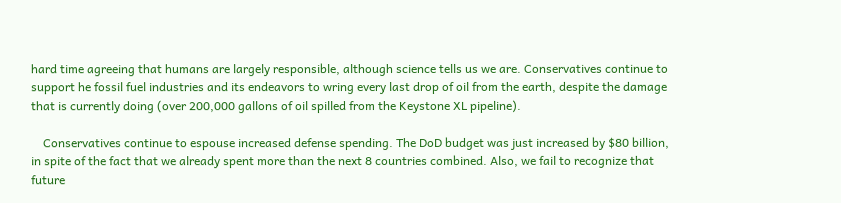hard time agreeing that humans are largely responsible, although science tells us we are. Conservatives continue to support he fossil fuel industries and its endeavors to wring every last drop of oil from the earth, despite the damage that is currently doing (over 200,000 gallons of oil spilled from the Keystone XL pipeline).

    Conservatives continue to espouse increased defense spending. The DoD budget was just increased by $80 billion, in spite of the fact that we already spent more than the next 8 countries combined. Also, we fail to recognize that future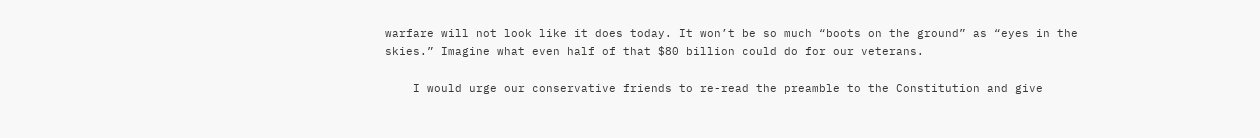warfare will not look like it does today. It won’t be so much “boots on the ground” as “eyes in the skies.” Imagine what even half of that $80 billion could do for our veterans.

    I would urge our conservative friends to re-read the preamble to the Constitution and give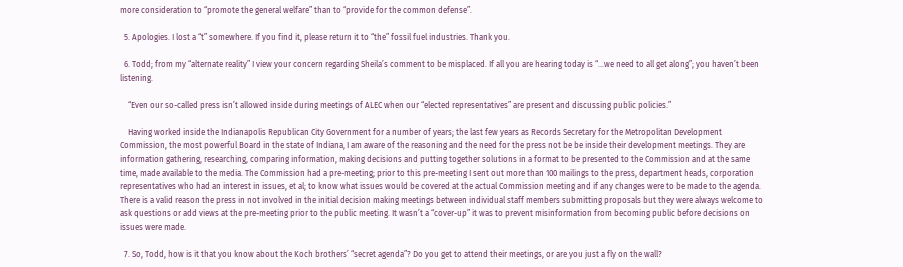more consideration to “promote the general welfare” than to “provide for the common defense”.

  5. Apologies. I lost a “t” somewhere. If you find it, please return it to “the” fossil fuel industries. Thank you.

  6. Todd; from my “alternate reality” I view your concern regarding Sheila’s comment to be misplaced. If all you are hearing today is “…we need to all get along”; you haven’t been listening.

    “Even our so-called press isn’t allowed inside during meetings of ALEC when our “elected representatives” are present and discussing public policies.”

    Having worked inside the Indianapolis Republican City Government for a number of years; the last few years as Records Secretary for the Metropolitan Development Commission, the most powerful Board in the state of Indiana, I am aware of the reasoning and the need for the press not be be inside their development meetings. They are information gathering, researching, comparing information, making decisions and putting together solutions in a format to be presented to the Commission and at the same time, made available to the media. The Commission had a pre-meeting; prior to this pre-meeting I sent out more than 100 mailings to the press, department heads, corporation representatives who had an interest in issues, et al; to know what issues would be covered at the actual Commission meeting and if any changes were to be made to the agenda. There is a valid reason the press in not involved in the initial decision making meetings between individual staff members submitting proposals but they were always welcome to ask questions or add views at the pre-meeting prior to the public meeting. It wasn’t a “cover-up” it was to prevent misinformation from becoming public before decisions on issues were made.

  7. So, Todd, how is it that you know about the Koch brothers’ “secret agenda”? Do you get to attend their meetings, or are you just a fly on the wall?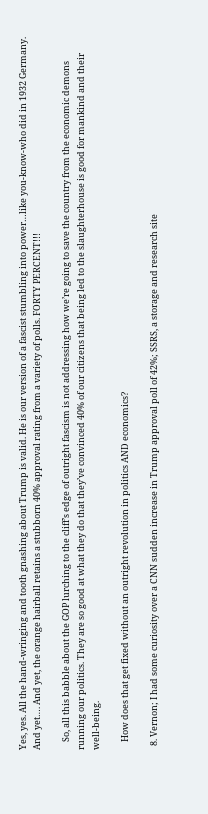Yes, yes. All the hand-wringing and tooth gnashing about Trump is valid. He is our version of a fascist stumbling into power…like you-know-who did in 1932 Germany. And yet…. And yet, the orange hairball retains a stubborn 40% approval rating from a variety of polls. FORTY PERCENT!!!

    So, all this babble about the GOP lurching to the cliff’s edge of outright fascism is not addressing how we’re going to save the country from the economic demons running our politics. They are so good at what they do that they’ve convinced 40% of our citizens that being led to the slaughterhouse is good for mankind and their well-being.

    How does that get fixed without an outright revolution in politics AND economics?

  8. Vernon; I had some curiosity over a CNN sudden increase in Trump approval poll of 42%; SSRS, a storage and research site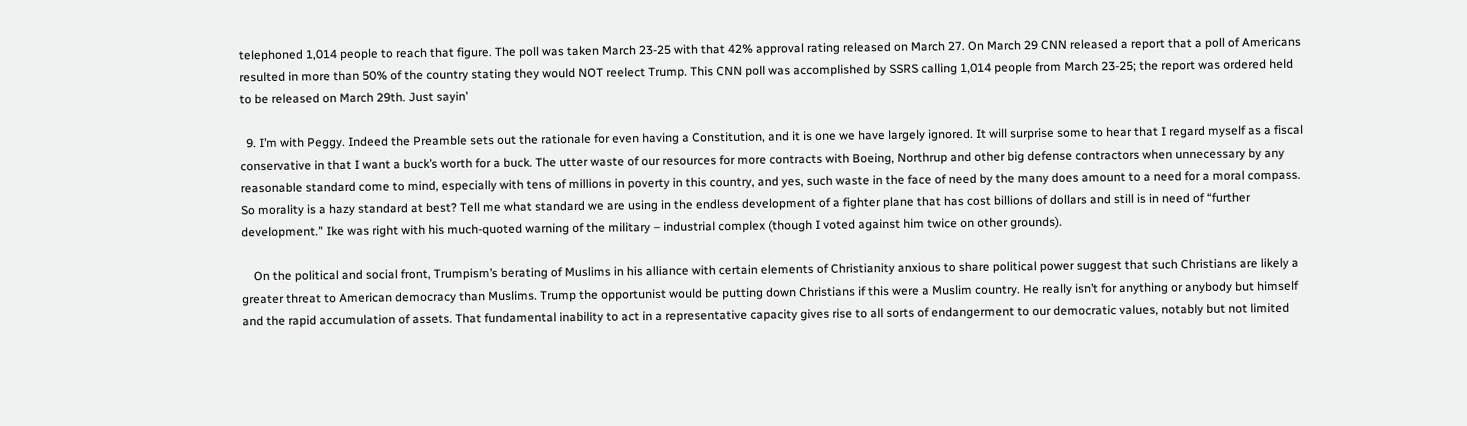telephoned 1,014 people to reach that figure. The poll was taken March 23-25 with that 42% approval rating released on March 27. On March 29 CNN released a report that a poll of Americans resulted in more than 50% of the country stating they would NOT reelect Trump. This CNN poll was accomplished by SSRS calling 1,014 people from March 23-25; the report was ordered held to be released on March 29th. Just sayin’

  9. I’m with Peggy. Indeed the Preamble sets out the rationale for even having a Constitution, and it is one we have largely ignored. It will surprise some to hear that I regard myself as a fiscal conservative in that I want a buck’s worth for a buck. The utter waste of our resources for more contracts with Boeing, Northrup and other big defense contractors when unnecessary by any reasonable standard come to mind, especially with tens of millions in poverty in this country, and yes, such waste in the face of need by the many does amount to a need for a moral compass. So morality is a hazy standard at best? Tell me what standard we are using in the endless development of a fighter plane that has cost billions of dollars and still is in need of “further development.” Ike was right with his much-quoted warning of the military – industrial complex (though I voted against him twice on other grounds).

    On the political and social front, Trumpism’s berating of Muslims in his alliance with certain elements of Christianity anxious to share political power suggest that such Christians are likely a greater threat to American democracy than Muslims. Trump the opportunist would be putting down Christians if this were a Muslim country. He really isn’t for anything or anybody but himself and the rapid accumulation of assets. That fundamental inability to act in a representative capacity gives rise to all sorts of endangerment to our democratic values, notably but not limited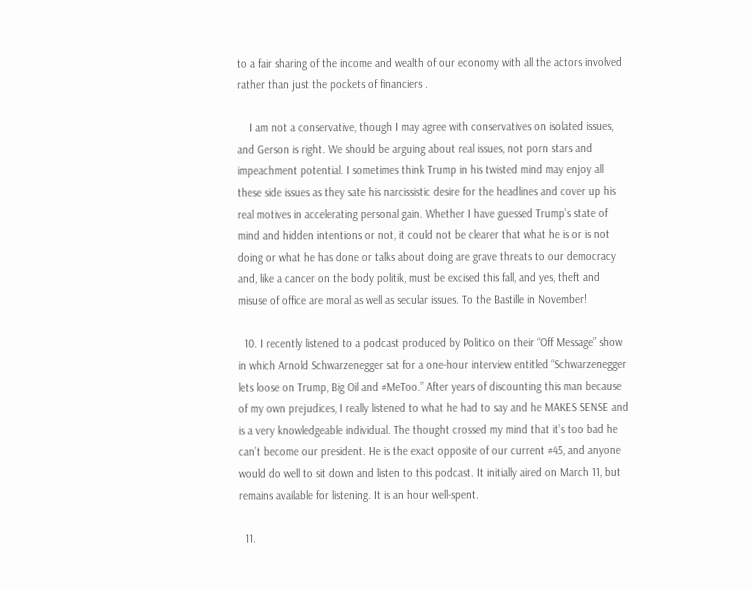to a fair sharing of the income and wealth of our economy with all the actors involved rather than just the pockets of financiers .

    I am not a conservative, though I may agree with conservatives on isolated issues, and Gerson is right. We should be arguing about real issues, not porn stars and impeachment potential. I sometimes think Trump in his twisted mind may enjoy all these side issues as they sate his narcissistic desire for the headlines and cover up his real motives in accelerating personal gain. Whether I have guessed Trump’s state of mind and hidden intentions or not, it could not be clearer that what he is or is not doing or what he has done or talks about doing are grave threats to our democracy and, like a cancer on the body politik, must be excised this fall, and yes, theft and misuse of office are moral as well as secular issues. To the Bastille in November!

  10. I recently listened to a podcast produced by Politico on their “Off Message” show in which Arnold Schwarzenegger sat for a one-hour interview entitled “Schwarzenegger lets loose on Trump, Big Oil and #MeToo.” After years of discounting this man because of my own prejudices, I really listened to what he had to say and he MAKES SENSE and is a very knowledgeable individual. The thought crossed my mind that it’s too bad he can’t become our president. He is the exact opposite of our current #45, and anyone would do well to sit down and listen to this podcast. It initially aired on March 11, but remains available for listening. It is an hour well-spent.

  11.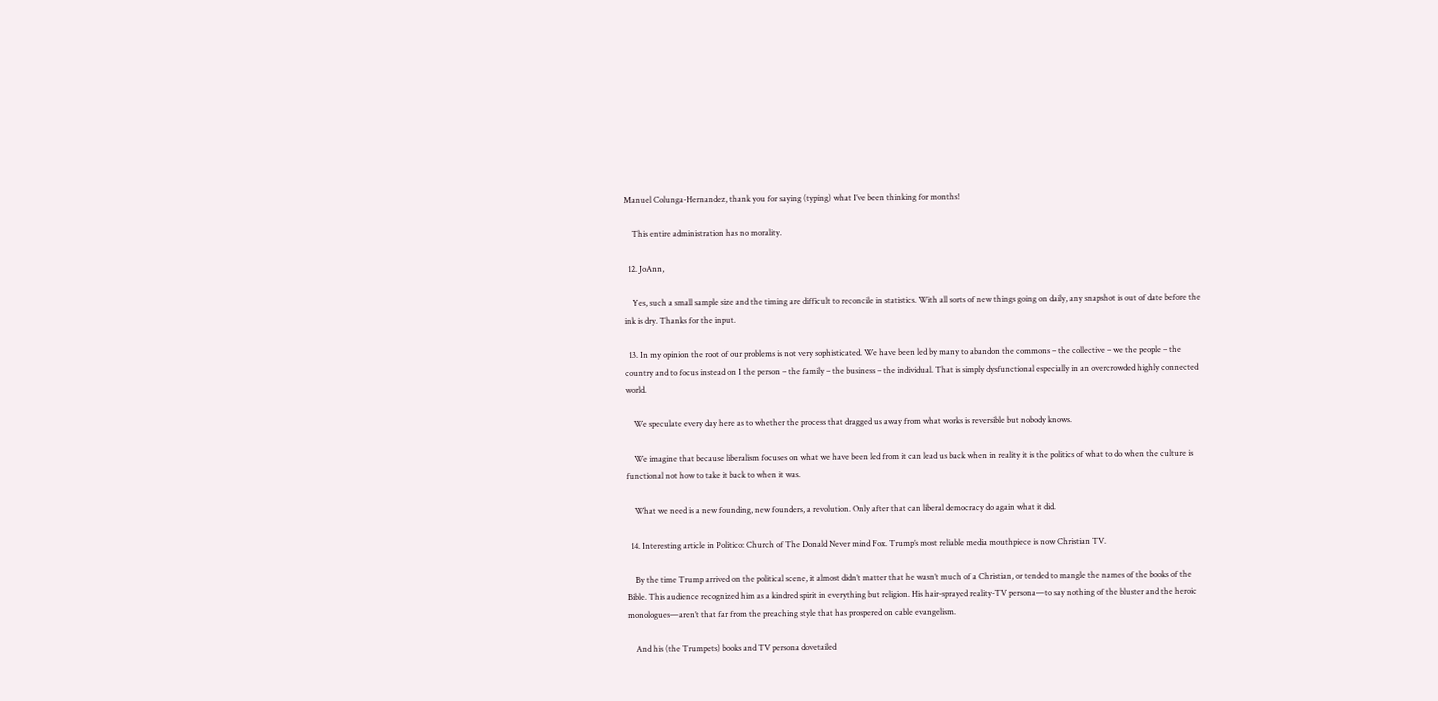Manuel Colunga-Hernandez, thank you for saying (typing) what I’ve been thinking for months!

    This entire administration has no morality.

  12. JoAnn,

    Yes, such a small sample size and the timing are difficult to reconcile in statistics. With all sorts of new things going on daily, any snapshot is out of date before the ink is dry. Thanks for the input.

  13. In my opinion the root of our problems is not very sophisticated. We have been led by many to abandon the commons – the collective – we the people – the country and to focus instead on I the person – the family – the business – the individual. That is simply dysfunctional especially in an overcrowded highly connected world.

    We speculate every day here as to whether the process that dragged us away from what works is reversible but nobody knows.

    We imagine that because liberalism focuses on what we have been led from it can lead us back when in reality it is the politics of what to do when the culture is functional not how to take it back to when it was.

    What we need is a new founding, new founders, a revolution. Only after that can liberal democracy do again what it did.

  14. Interesting article in Politico: Church of The Donald Never mind Fox. Trump’s most reliable media mouthpiece is now Christian TV.

    By the time Trump arrived on the political scene, it almost didn’t matter that he wasn’t much of a Christian, or tended to mangle the names of the books of the Bible. This audience recognized him as a kindred spirit in everything but religion. His hair-sprayed reality-TV persona—to say nothing of the bluster and the heroic monologues—aren’t that far from the preaching style that has prospered on cable evangelism.

    And his (the Trumpets) books and TV persona dovetailed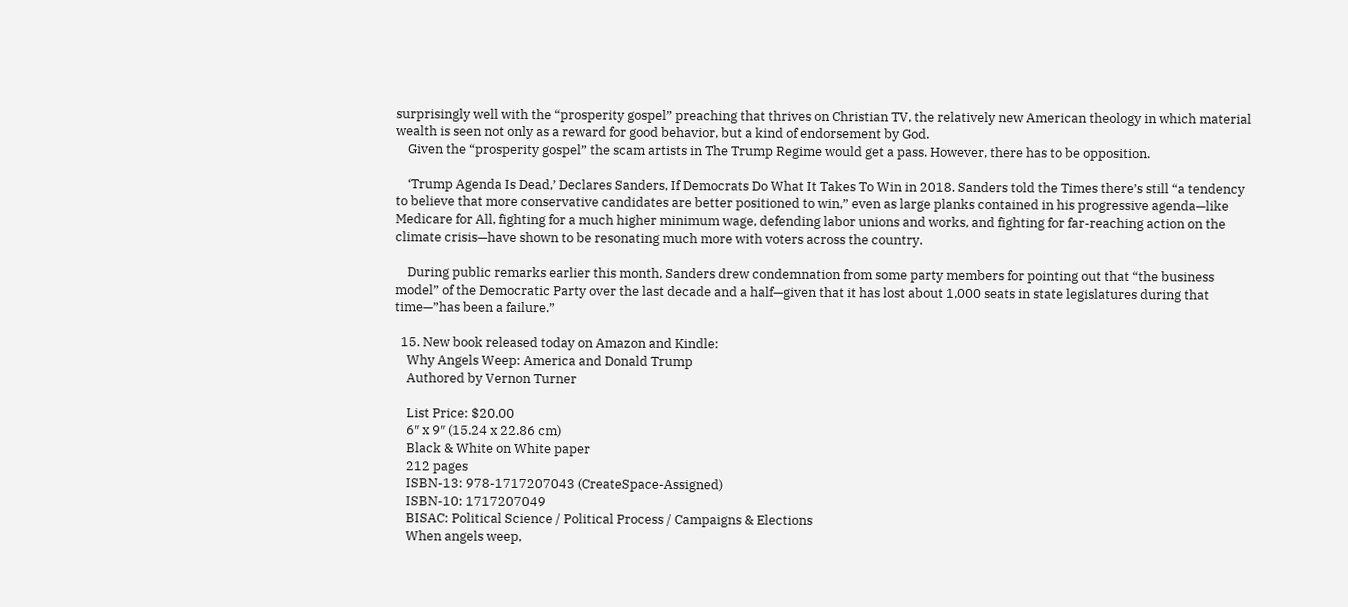surprisingly well with the “prosperity gospel” preaching that thrives on Christian TV, the relatively new American theology in which material wealth is seen not only as a reward for good behavior, but a kind of endorsement by God.
    Given the “prosperity gospel” the scam artists in The Trump Regime would get a pass. However, there has to be opposition.

    ‘Trump Agenda Is Dead,’ Declares Sanders, If Democrats Do What It Takes To Win in 2018. Sanders told the Times there’s still “a tendency to believe that more conservative candidates are better positioned to win,” even as large planks contained in his progressive agenda—like Medicare for All, fighting for a much higher minimum wage, defending labor unions and works, and fighting for far-reaching action on the climate crisis—have shown to be resonating much more with voters across the country.

    During public remarks earlier this month, Sanders drew condemnation from some party members for pointing out that “the business model” of the Democratic Party over the last decade and a half—given that it has lost about 1,000 seats in state legislatures during that time—”has been a failure.”

  15. New book released today on Amazon and Kindle:
    Why Angels Weep: America and Donald Trump
    Authored by Vernon Turner

    List Price: $20.00
    6″ x 9″ (15.24 x 22.86 cm)
    Black & White on White paper
    212 pages
    ISBN-13: 978-1717207043 (CreateSpace-Assigned)
    ISBN-10: 1717207049
    BISAC: Political Science / Political Process / Campaigns & Elections
    When angels weep,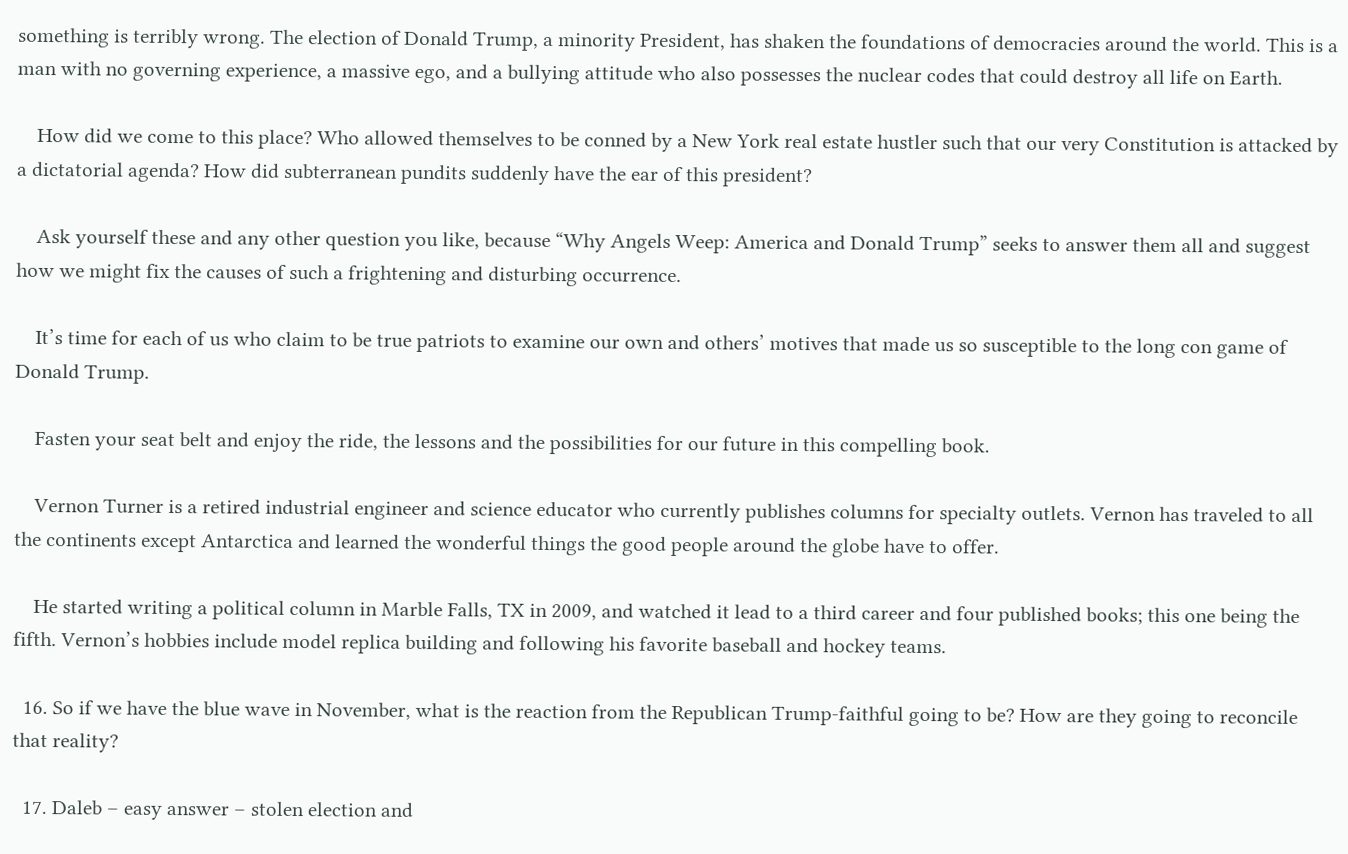something is terribly wrong. The election of Donald Trump, a minority President, has shaken the foundations of democracies around the world. This is a man with no governing experience, a massive ego, and a bullying attitude who also possesses the nuclear codes that could destroy all life on Earth.

    How did we come to this place? Who allowed themselves to be conned by a New York real estate hustler such that our very Constitution is attacked by a dictatorial agenda? How did subterranean pundits suddenly have the ear of this president?

    Ask yourself these and any other question you like, because “Why Angels Weep: America and Donald Trump” seeks to answer them all and suggest how we might fix the causes of such a frightening and disturbing occurrence.

    It’s time for each of us who claim to be true patriots to examine our own and others’ motives that made us so susceptible to the long con game of Donald Trump.

    Fasten your seat belt and enjoy the ride, the lessons and the possibilities for our future in this compelling book.

    Vernon Turner is a retired industrial engineer and science educator who currently publishes columns for specialty outlets. Vernon has traveled to all the continents except Antarctica and learned the wonderful things the good people around the globe have to offer.

    He started writing a political column in Marble Falls, TX in 2009, and watched it lead to a third career and four published books; this one being the fifth. Vernon’s hobbies include model replica building and following his favorite baseball and hockey teams.

  16. So if we have the blue wave in November, what is the reaction from the Republican Trump-faithful going to be? How are they going to reconcile that reality?

  17. Daleb – easy answer – stolen election and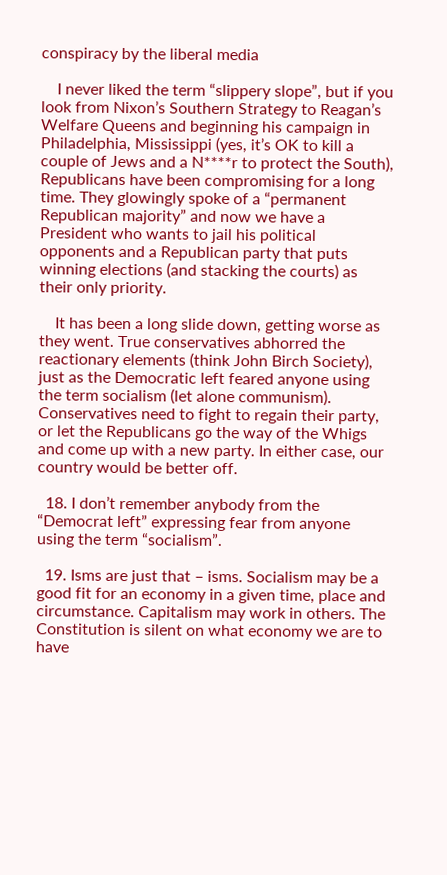conspiracy by the liberal media

    I never liked the term “slippery slope”, but if you look from Nixon’s Southern Strategy to Reagan’s Welfare Queens and beginning his campaign in Philadelphia, Mississippi (yes, it’s OK to kill a couple of Jews and a N****r to protect the South), Republicans have been compromising for a long time. They glowingly spoke of a “permanent Republican majority” and now we have a President who wants to jail his political opponents and a Republican party that puts winning elections (and stacking the courts) as their only priority.

    It has been a long slide down, getting worse as they went. True conservatives abhorred the reactionary elements (think John Birch Society), just as the Democratic left feared anyone using the term socialism (let alone communism). Conservatives need to fight to regain their party, or let the Republicans go the way of the Whigs and come up with a new party. In either case, our country would be better off.

  18. I don’t remember anybody from the “Democrat left” expressing fear from anyone using the term “socialism”.

  19. Isms are just that – isms. Socialism may be a good fit for an economy in a given time, place and circumstance. Capitalism may work in others. The Constitution is silent on what economy we are to have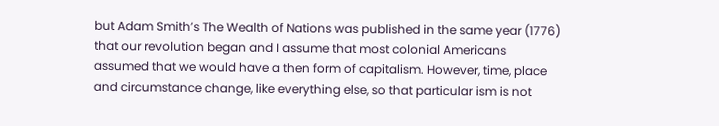but Adam Smith’s The Wealth of Nations was published in the same year (1776) that our revolution began and I assume that most colonial Americans assumed that we would have a then form of capitalism. However, time, place and circumstance change, like everything else, so that particular ism is not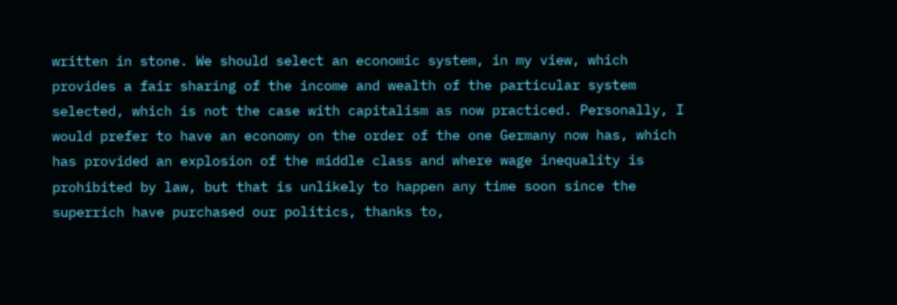written in stone. We should select an economic system, in my view, which provides a fair sharing of the income and wealth of the particular system selected, which is not the case with capitalism as now practiced. Personally, I would prefer to have an economy on the order of the one Germany now has, which has provided an explosion of the middle class and where wage inequality is prohibited by law, but that is unlikely to happen any time soon since the superrich have purchased our politics, thanks to,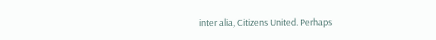inter alia, Citizens United. Perhaps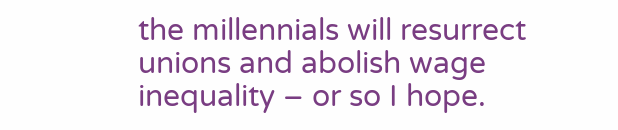the millennials will resurrect unions and abolish wage inequality – or so I hope.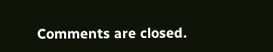Comments are closed.